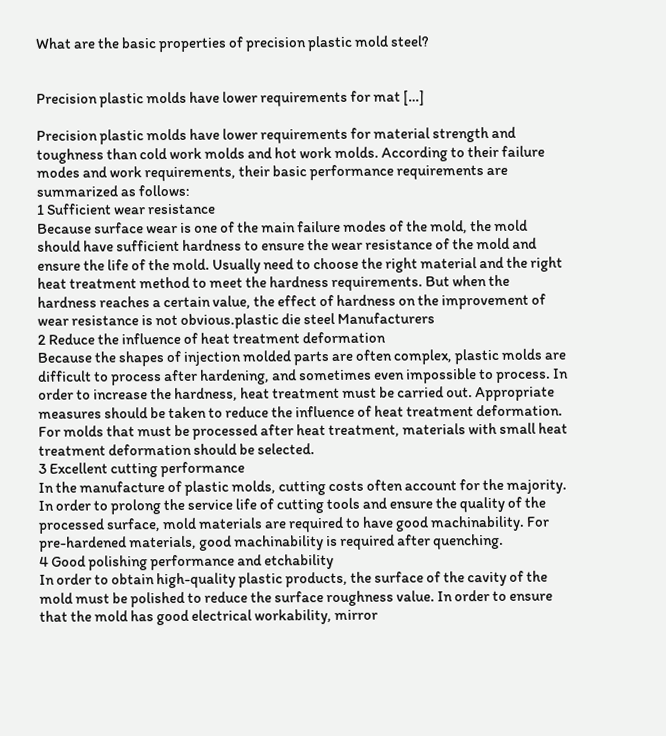What are the basic properties of precision plastic mold steel?


Precision plastic molds have lower requirements for mat […]

Precision plastic molds have lower requirements for material strength and toughness than cold work molds and hot work molds. According to their failure modes and work requirements, their basic performance requirements are summarized as follows:
1 Sufficient wear resistance
Because surface wear is one of the main failure modes of the mold, the mold should have sufficient hardness to ensure the wear resistance of the mold and ensure the life of the mold. Usually need to choose the right material and the right heat treatment method to meet the hardness requirements. But when the hardness reaches a certain value, the effect of hardness on the improvement of wear resistance is not obvious.plastic die steel Manufacturers
2 Reduce the influence of heat treatment deformation
Because the shapes of injection molded parts are often complex, plastic molds are difficult to process after hardening, and sometimes even impossible to process. In order to increase the hardness, heat treatment must be carried out. Appropriate measures should be taken to reduce the influence of heat treatment deformation. For molds that must be processed after heat treatment, materials with small heat treatment deformation should be selected.
3 Excellent cutting performance
In the manufacture of plastic molds, cutting costs often account for the majority. In order to prolong the service life of cutting tools and ensure the quality of the processed surface, mold materials are required to have good machinability. For pre-hardened materials, good machinability is required after quenching.
4 Good polishing performance and etchability
In order to obtain high-quality plastic products, the surface of the cavity of the mold must be polished to reduce the surface roughness value. In order to ensure that the mold has good electrical workability, mirror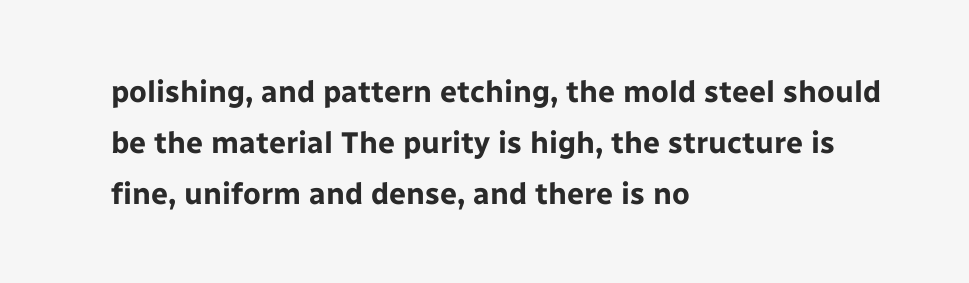polishing, and pattern etching, the mold steel should be the material The purity is high, the structure is fine, uniform and dense, and there is no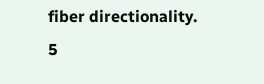fiber directionality.
5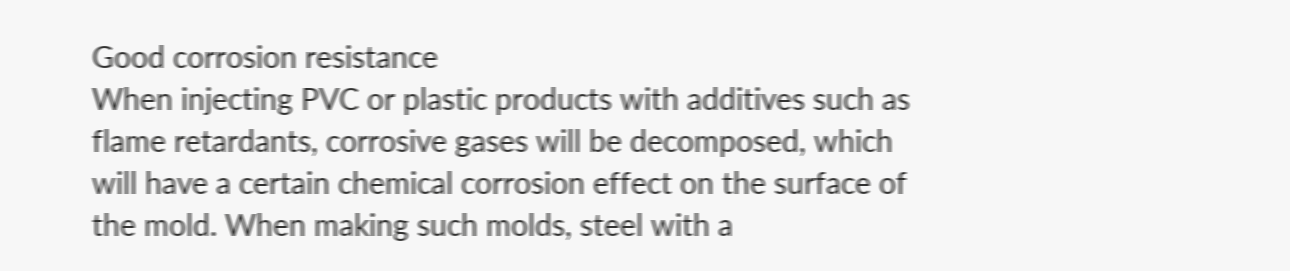Good corrosion resistance
When injecting PVC or plastic products with additives such as flame retardants, corrosive gases will be decomposed, which will have a certain chemical corrosion effect on the surface of the mold. When making such molds, steel with a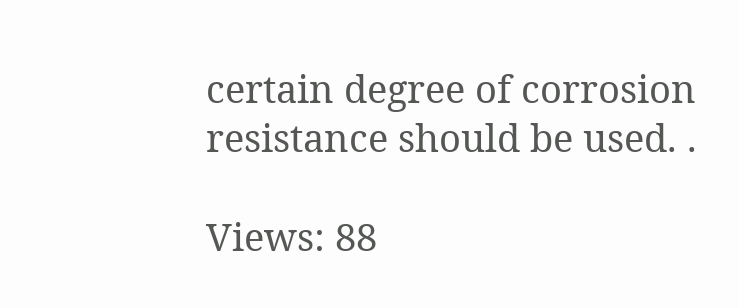certain degree of corrosion resistance should be used. .

Views: 88